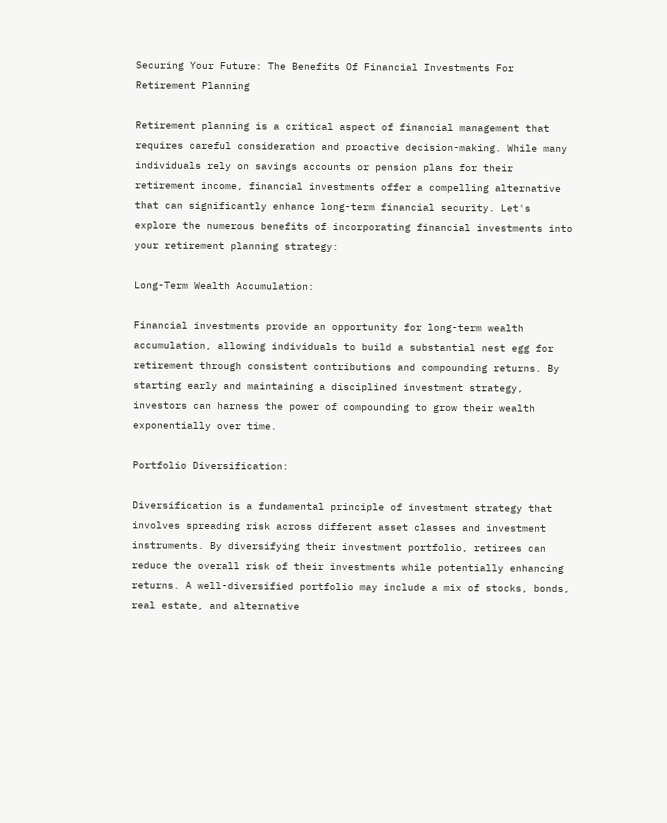Securing Your Future: The Benefits Of Financial Investments For Retirement Planning

Retirement planning is a critical aspect of financial management that requires careful consideration and proactive decision-making. While many individuals rely on savings accounts or pension plans for their retirement income, financial investments offer a compelling alternative that can significantly enhance long-term financial security. Let's explore the numerous benefits of incorporating financial investments into your retirement planning strategy:

Long-Term Wealth Accumulation:

Financial investments provide an opportunity for long-term wealth accumulation, allowing individuals to build a substantial nest egg for retirement through consistent contributions and compounding returns. By starting early and maintaining a disciplined investment strategy, investors can harness the power of compounding to grow their wealth exponentially over time.

Portfolio Diversification:

Diversification is a fundamental principle of investment strategy that involves spreading risk across different asset classes and investment instruments. By diversifying their investment portfolio, retirees can reduce the overall risk of their investments while potentially enhancing returns. A well-diversified portfolio may include a mix of stocks, bonds, real estate, and alternative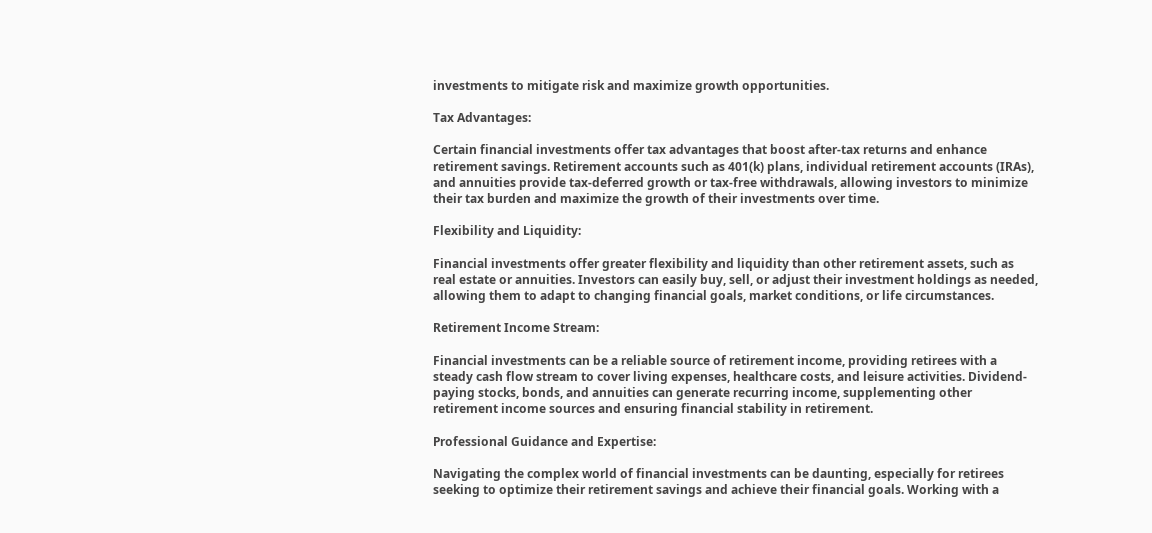investments to mitigate risk and maximize growth opportunities.

Tax Advantages:

Certain financial investments offer tax advantages that boost after-tax returns and enhance retirement savings. Retirement accounts such as 401(k) plans, individual retirement accounts (IRAs), and annuities provide tax-deferred growth or tax-free withdrawals, allowing investors to minimize their tax burden and maximize the growth of their investments over time.

Flexibility and Liquidity:

Financial investments offer greater flexibility and liquidity than other retirement assets, such as real estate or annuities. Investors can easily buy, sell, or adjust their investment holdings as needed, allowing them to adapt to changing financial goals, market conditions, or life circumstances.

Retirement Income Stream:

Financial investments can be a reliable source of retirement income, providing retirees with a steady cash flow stream to cover living expenses, healthcare costs, and leisure activities. Dividend-paying stocks, bonds, and annuities can generate recurring income, supplementing other retirement income sources and ensuring financial stability in retirement.

Professional Guidance and Expertise:

Navigating the complex world of financial investments can be daunting, especially for retirees seeking to optimize their retirement savings and achieve their financial goals. Working with a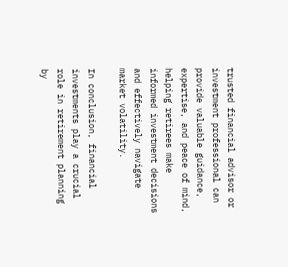trusted financial advisor or investment professional can provide valuable guidance, expertise, and peace of mind, helping retirees make informed investment decisions and effectively navigate market volatility.

In conclusion, financial investments play a crucial role in retirement planning by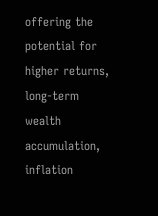offering the potential for higher returns, long-term wealth accumulation, inflation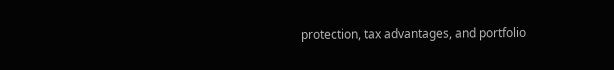protection, tax advantages, and portfolio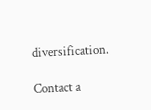diversification.

Contact a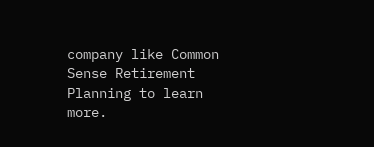company like Common Sense Retirement Planning to learn more.